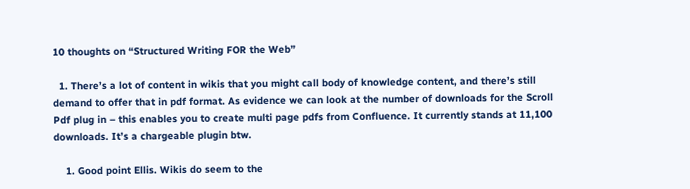10 thoughts on “Structured Writing FOR the Web”

  1. There’s a lot of content in wikis that you might call body of knowledge content, and there’s still demand to offer that in pdf format. As evidence we can look at the number of downloads for the Scroll Pdf plug in – this enables you to create multi page pdfs from Confluence. It currently stands at 11,100 downloads. It’s a chargeable plugin btw.

    1. Good point Ellis. Wikis do seem to the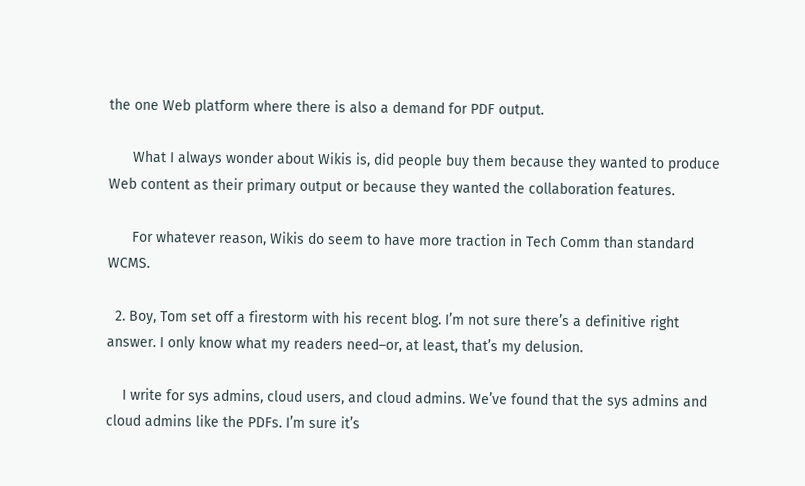the one Web platform where there is also a demand for PDF output.

      What I always wonder about Wikis is, did people buy them because they wanted to produce Web content as their primary output or because they wanted the collaboration features.

      For whatever reason, Wikis do seem to have more traction in Tech Comm than standard WCMS.

  2. Boy, Tom set off a firestorm with his recent blog. I’m not sure there’s a definitive right answer. I only know what my readers need–or, at least, that’s my delusion.

    I write for sys admins, cloud users, and cloud admins. We’ve found that the sys admins and cloud admins like the PDFs. I’m sure it’s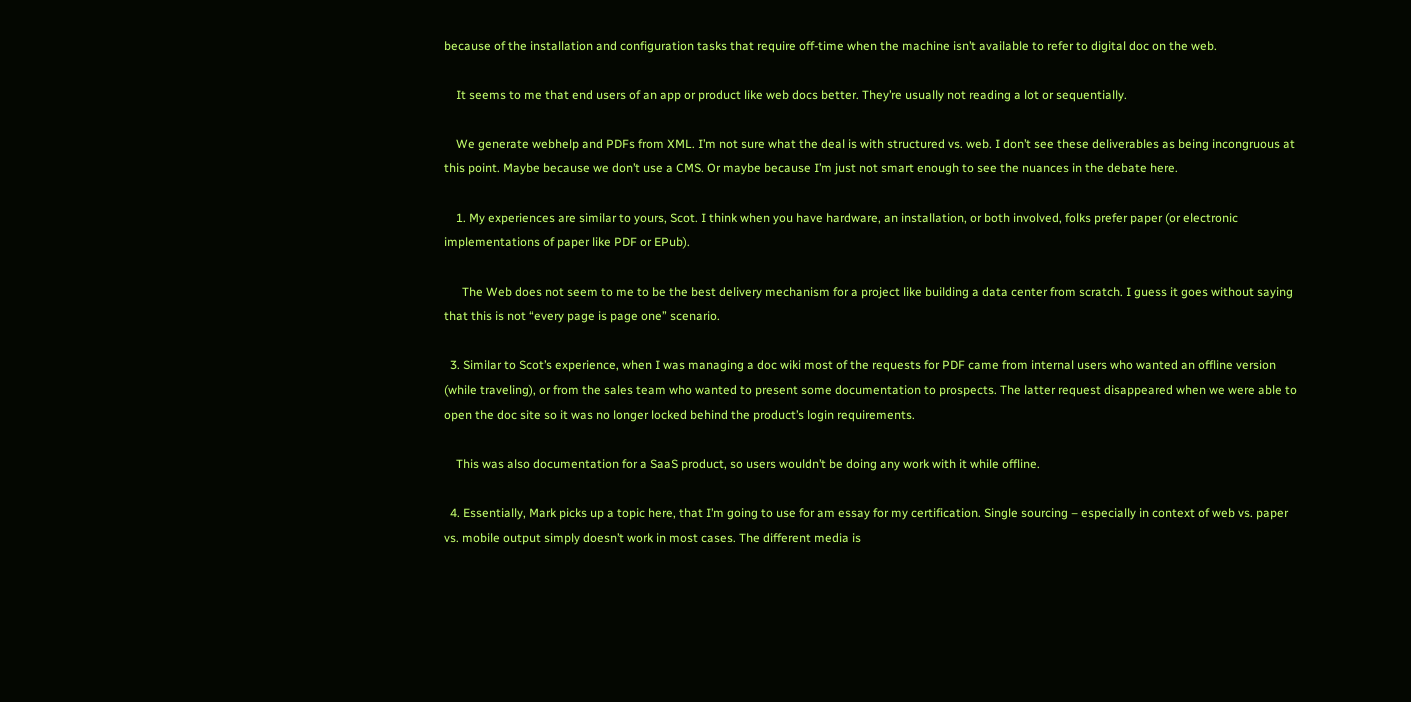because of the installation and configuration tasks that require off-time when the machine isn’t available to refer to digital doc on the web.

    It seems to me that end users of an app or product like web docs better. They’re usually not reading a lot or sequentially.

    We generate webhelp and PDFs from XML. I’m not sure what the deal is with structured vs. web. I don’t see these deliverables as being incongruous at this point. Maybe because we don’t use a CMS. Or maybe because I’m just not smart enough to see the nuances in the debate here.

    1. My experiences are similar to yours, Scot. I think when you have hardware, an installation, or both involved, folks prefer paper (or electronic implementations of paper like PDF or EPub).

      The Web does not seem to me to be the best delivery mechanism for a project like building a data center from scratch. I guess it goes without saying that this is not “every page is page one” scenario.

  3. Similar to Scot’s experience, when I was managing a doc wiki most of the requests for PDF came from internal users who wanted an offline version (while traveling), or from the sales team who wanted to present some documentation to prospects. The latter request disappeared when we were able to open the doc site so it was no longer locked behind the product’s login requirements.

    This was also documentation for a SaaS product, so users wouldn’t be doing any work with it while offline.

  4. Essentially, Mark picks up a topic here, that I’m going to use for am essay for my certification. Single sourcing – especially in context of web vs. paper vs. mobile output simply doesn’t work in most cases. The different media is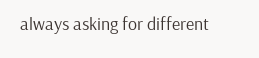always asking for different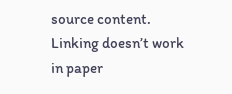source content. Linking doesn’t work in paper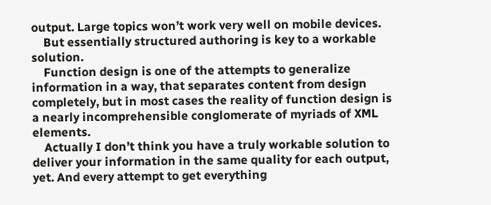output. Large topics won’t work very well on mobile devices.
    But essentially structured authoring is key to a workable solution.
    Function design is one of the attempts to generalize information in a way, that separates content from design completely, but in most cases the reality of function design is a nearly incomprehensible conglomerate of myriads of XML elements.
    Actually I don’t think you have a truly workable solution to deliver your information in the same quality for each output, yet. And every attempt to get everything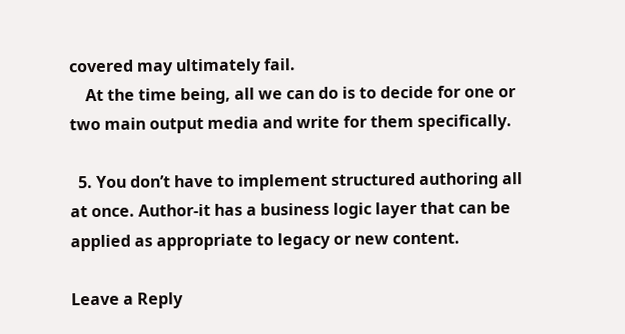covered may ultimately fail.
    At the time being, all we can do is to decide for one or two main output media and write for them specifically.

  5. You don’t have to implement structured authoring all at once. Author-it has a business logic layer that can be applied as appropriate to legacy or new content.

Leave a Reply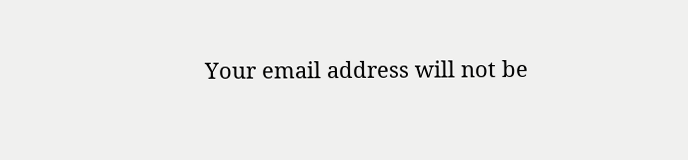Your email address will not be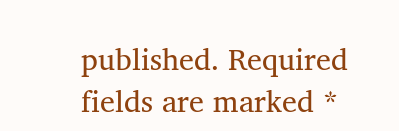published. Required fields are marked *